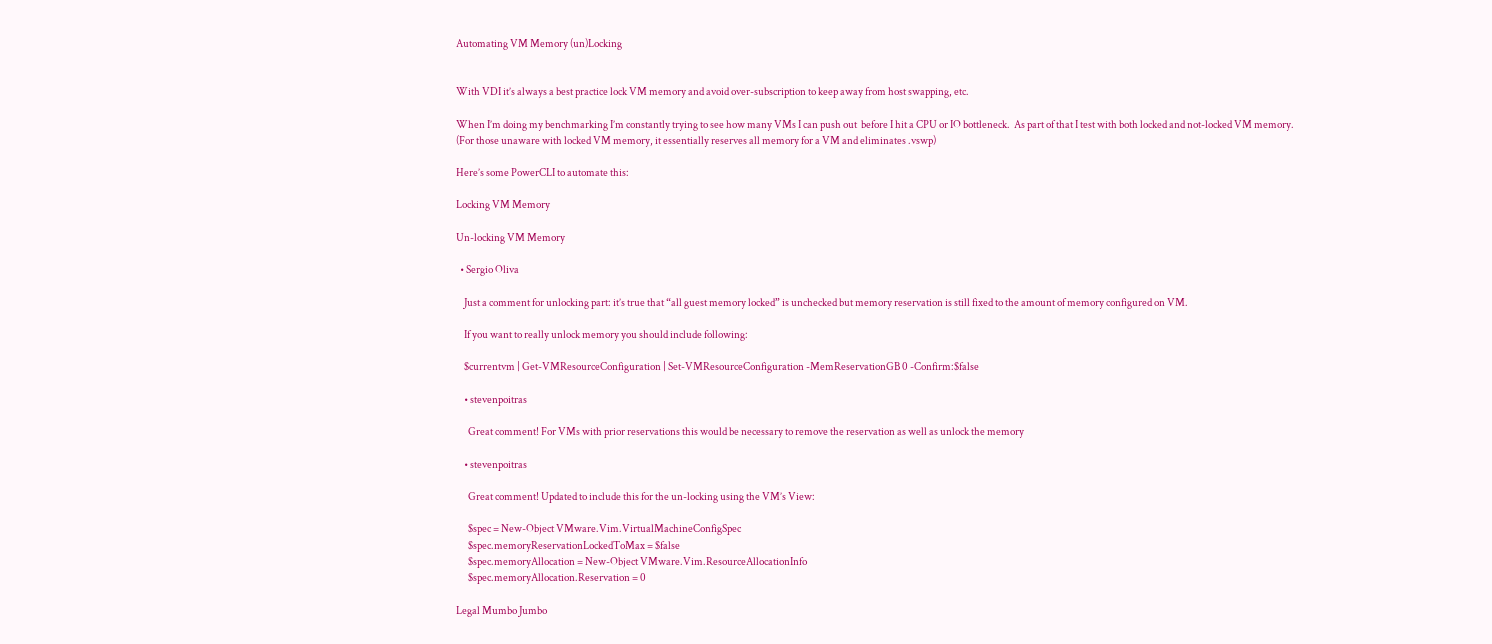Automating VM Memory (un)Locking


With VDI it’s always a best practice lock VM memory and avoid over-subscription to keep away from host swapping, etc.

When I’m doing my benchmarking I’m constantly trying to see how many VMs I can push out  before I hit a CPU or IO bottleneck.  As part of that I test with both locked and not-locked VM memory.  (For those unaware with locked VM memory, it essentially reserves all memory for a VM and eliminates .vswp)

Here’s some PowerCLI to automate this:

Locking VM Memory

Un-locking VM Memory

  • Sergio Oliva

    Just a comment for unlocking part: it’s true that “all guest memory locked” is unchecked but memory reservation is still fixed to the amount of memory configured on VM.

    If you want to really unlock memory you should include following:

    $currentvm | Get-VMResourceConfiguration | Set-VMResourceConfiguration -MemReservationGB 0 -Confirm:$false

    • stevenpoitras

      Great comment! For VMs with prior reservations this would be necessary to remove the reservation as well as unlock the memory

    • stevenpoitras

      Great comment! Updated to include this for the un-locking using the VM’s View:

      $spec = New-Object VMware.Vim.VirtualMachineConfigSpec
      $spec.memoryReservationLockedToMax = $false
      $spec.memoryAllocation = New-Object VMware.Vim.ResourceAllocationInfo
      $spec.memoryAllocation.Reservation = 0

Legal Mumbo Jumbo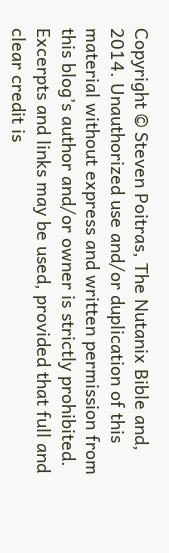Copyright © Steven Poitras, The Nutanix Bible and, 2014. Unauthorized use and/or duplication of this material without express and written permission from this blog’s author and/or owner is strictly prohibited. Excerpts and links may be used, provided that full and clear credit is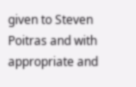given to Steven Poitras and with appropriate and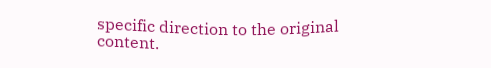specific direction to the original content.